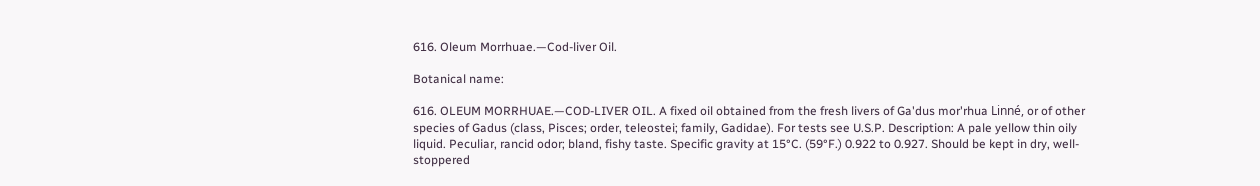616. Oleum Morrhuae.—Cod-liver Oil.

Botanical name:

616. OLEUM MORRHUAE.—COD-LIVER OIL. A fixed oil obtained from the fresh livers of Ga'dus mor'rhua Linné, or of other species of Gadus (class, Pisces; order, teleostei; family, Gadidae). For tests see U.S.P. Description: A pale yellow thin oily liquid. Peculiar, rancid odor; bland, fishy taste. Specific gravity at 15°C. (59°F.) 0.922 to 0.927. Should be kept in dry, well-stoppered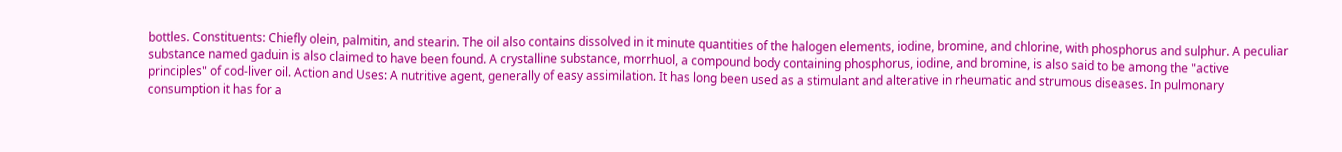bottles. Constituents: Chiefly olein, palmitin, and stearin. The oil also contains dissolved in it minute quantities of the halogen elements, iodine, bromine, and chlorine, with phosphorus and sulphur. A peculiar substance named gaduin is also claimed to have been found. A crystalline substance, morrhuol, a compound body containing phosphorus, iodine, and bromine, is also said to be among the "active principles" of cod-liver oil. Action and Uses: A nutritive agent, generally of easy assimilation. It has long been used as a stimulant and alterative in rheumatic and strumous diseases. In pulmonary consumption it has for a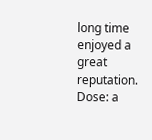long time enjoyed a great reputation. Dose: a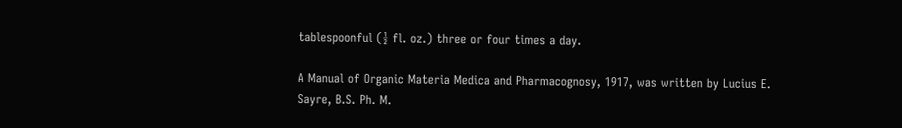tablespoonful (½ fl. oz.) three or four times a day.

A Manual of Organic Materia Medica and Pharmacognosy, 1917, was written by Lucius E. Sayre, B.S. Ph. M.